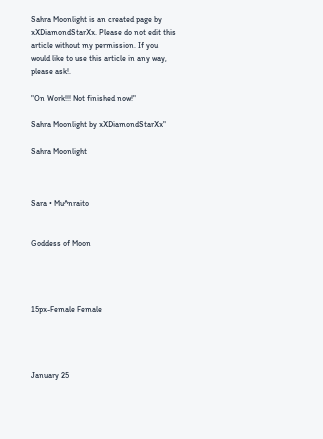Sahra Moonlight is an created page by xXDiamondStarXx. Please do not edit this article without my permission. If you would like to use this article in any way, please ask!.

"On Work!!! Not finished now!"

Sahra Moonlight by xXDiamondStarXx"

Sahra Moonlight



Sara • Mu^nraito


Goddess of Moon




15px-Female Female




January 25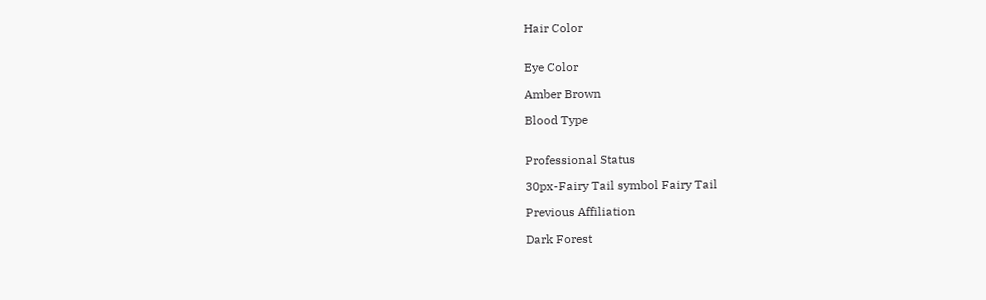Hair Color


Eye Color

Amber Brown

Blood Type


Professional Status

30px-Fairy Tail symbol Fairy Tail

Previous Affiliation

Dark Forest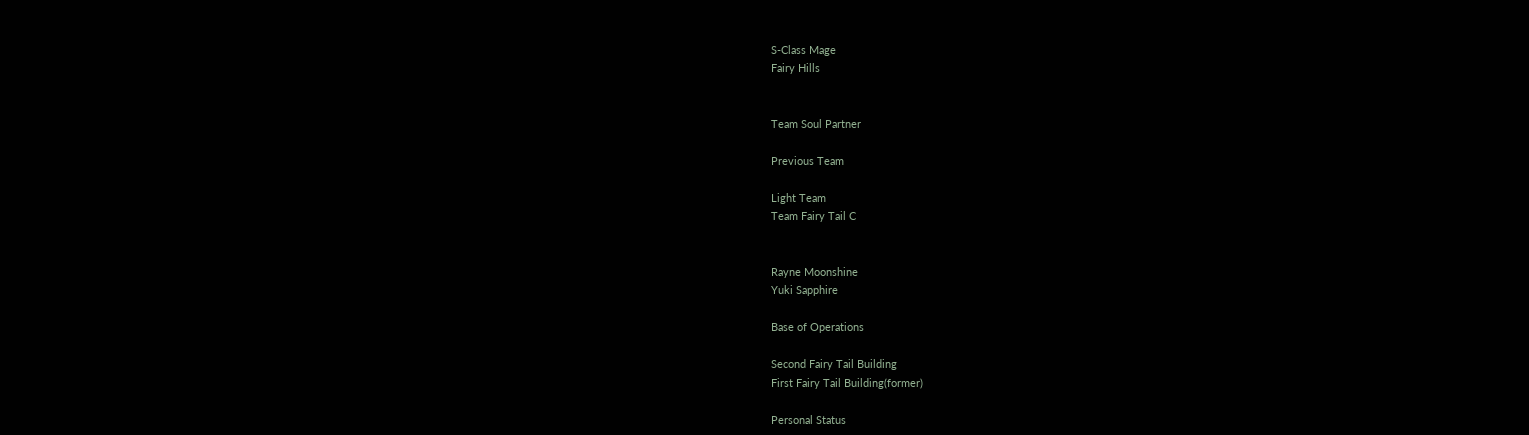S-Class Mage
Fairy Hills


Team Soul Partner

Previous Team

Light Team
Team Fairy Tail C


Rayne Moonshine
Yuki Sapphire

Base of Operations

Second Fairy Tail Building
First Fairy Tail Building(former)

Personal Status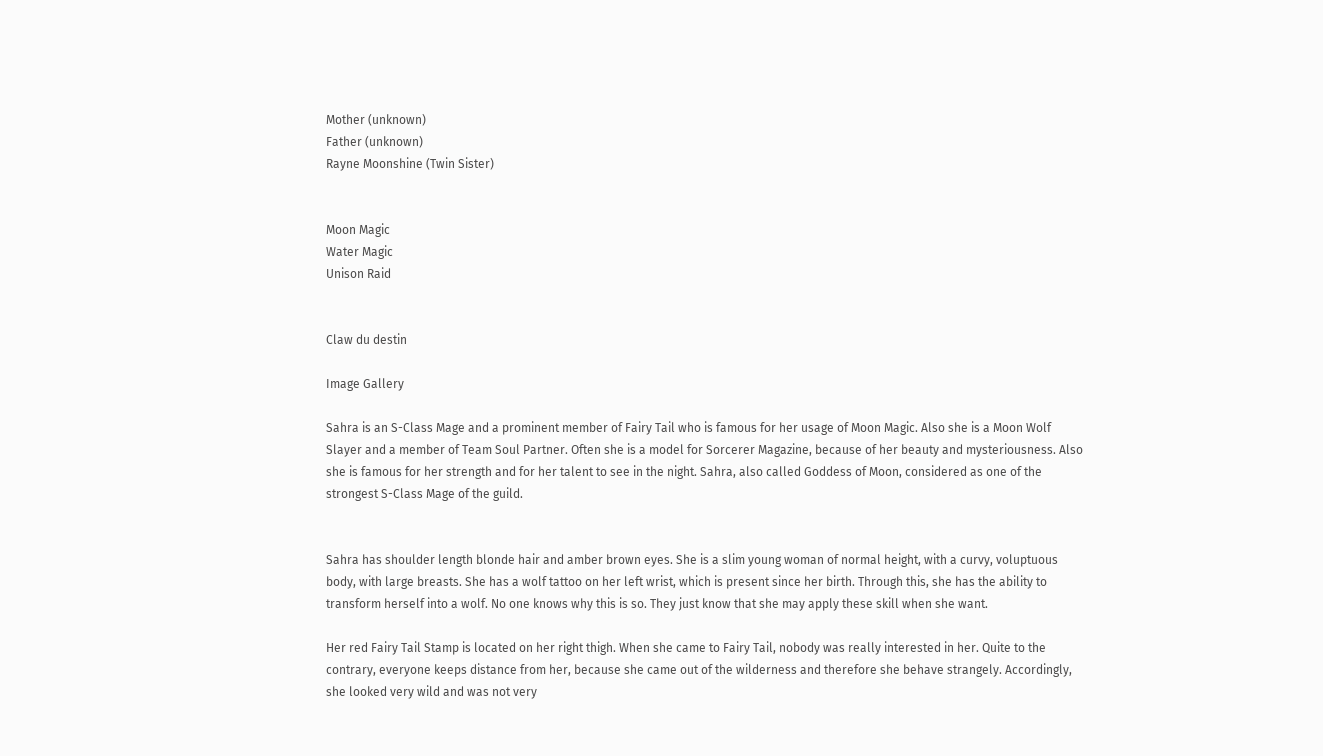Mother (unknown)
Father (unknown)
Rayne Moonshine (Twin Sister)


Moon Magic
Water Magic
Unison Raid


Claw du destin

Image Gallery

Sahra is an S-Class Mage and a prominent member of Fairy Tail who is famous for her usage of Moon Magic. Also she is a Moon Wolf Slayer and a member of Team Soul Partner. Often she is a model for Sorcerer Magazine, because of her beauty and mysteriousness. Also she is famous for her strength and for her talent to see in the night. Sahra, also called Goddess of Moon, considered as one of the strongest S-Class Mage of the guild.


Sahra has shoulder length blonde hair and amber brown eyes. She is a slim young woman of normal height, with a curvy, voluptuous body, with large breasts. She has a wolf tattoo on her left wrist, which is present since her birth. Through this, she has the ability to transform herself into a wolf. No one knows why this is so. They just know that she may apply these skill when she want.

Her red Fairy Tail Stamp is located on her right thigh. When she came to Fairy Tail, nobody was really interested in her. Quite to the contrary, everyone keeps distance from her, because she came out of the wilderness and therefore she behave strangely. Accordingly, she looked very wild and was not very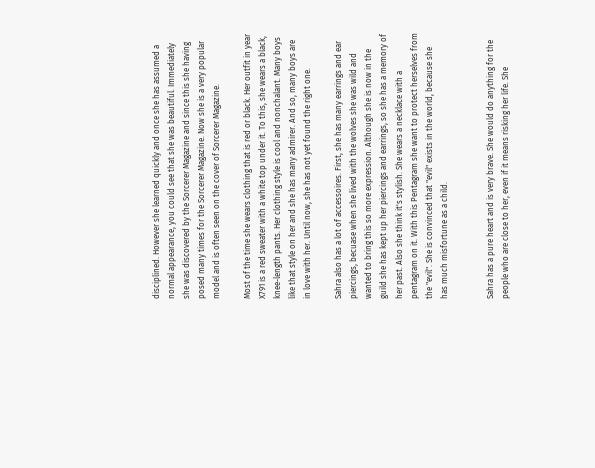disciplined. However she learned quickly and once she has assumed a normal appearance, you could see that she was beautiful. Immediately she was discovered by the Sorcerer Magazine and since this she having posed many times for the Sorcerer Magazine. Now she is a very popular model and is often seen on the cover of Sorcerer Magazine.

Most of the time she wears clothing that is red or black. Her outfit in year X791 is a red sweater with a white top under it. To this, she wears a black, knee-length pants. Her clothing style is cool and nonchalant. Many boys like that style on her and she has many admirer. And so, many boys are in love with her. Until now, she has not yet found the right one.

Sahra also has a lot of accessoires. First, she has many earrings and ear piercings, becuase when she lived with the wolves she was wild and wanted to bring this so more expression. Although she is now in the guild she has kept up her piercings and earrings, so she has a memory of her past. Also she think it's stylish. She wears a necklace with a pentagram on it. With this Pentagram she want to protect herselves from the "evil". She is convinced that "evil" exists in the world, because she has much misfortune as a child.


Sahra has a pure heart and is very brave. She would do anything for the people who are close to her, even if it means risking her life. She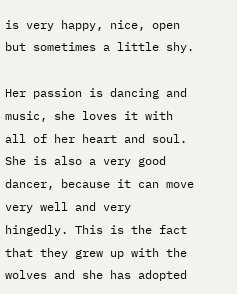is very happy, nice, open but sometimes a little shy.

Her passion is dancing and music, she loves it with all of her heart and soul. She is also a very good dancer, because it can move very well and very hingedly. This is the fact that they grew up with the wolves and she has adopted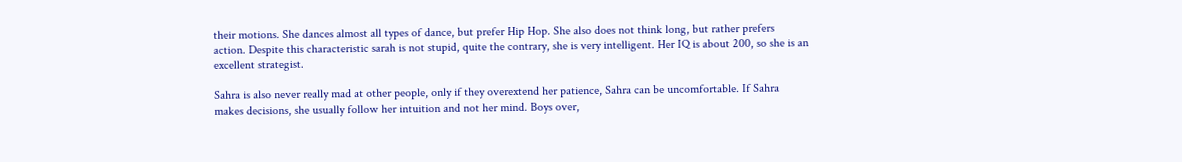their motions. She dances almost all types of dance, but prefer Hip Hop. She also does not think long, but rather prefers action. Despite this characteristic sarah is not stupid, quite the contrary, she is very intelligent. Her IQ is about 200, so she is an excellent strategist.

Sahra is also never really mad at other people, only if they overextend her patience, Sahra can be uncomfortable. If Sahra makes decisions, she usually follow her intuition and not her mind. Boys over,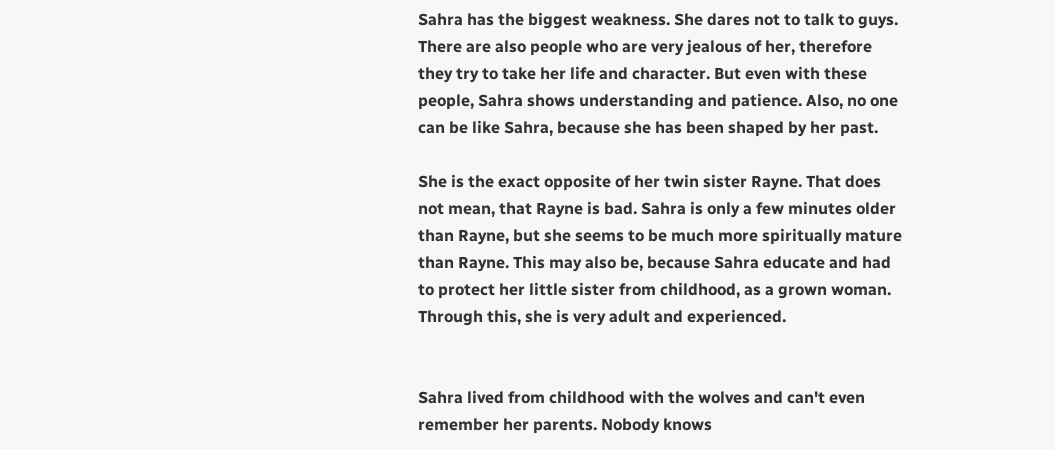Sahra has the biggest weakness. She dares not to talk to guys. There are also people who are very jealous of her, therefore they try to take her life and character. But even with these people, Sahra shows understanding and patience. Also, no one can be like Sahra, because she has been shaped by her past.

She is the exact opposite of her twin sister Rayne. That does not mean, that Rayne is bad. Sahra is only a few minutes older than Rayne, but she seems to be much more spiritually mature than Rayne. This may also be, because Sahra educate and had to protect her little sister from childhood, as a grown woman. Through this, she is very adult and experienced.


Sahra lived from childhood with the wolves and can't even remember her parents. Nobody knows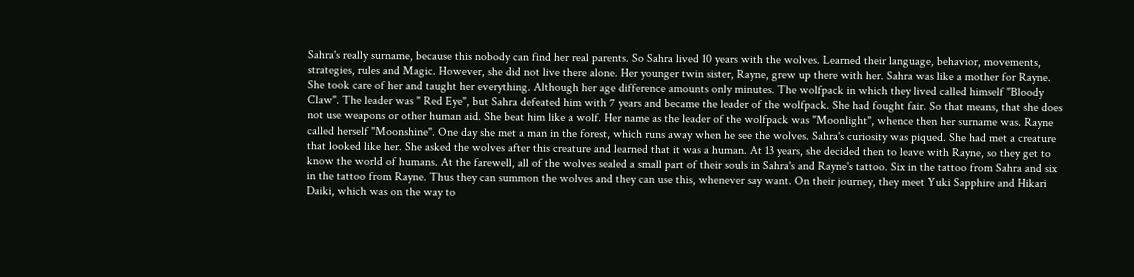Sahra's really surname, because this nobody can find her real parents. So Sahra lived 10 years with the wolves. Learned their language, behavior, movements, strategies, rules and Magic. However, she did not live there alone. Her younger twin sister, Rayne, grew up there with her. Sahra was like a mother for Rayne. She took care of her and taught her everything. Although her age difference amounts only minutes. The wolfpack in which they lived called himself "Bloody Claw". The leader was " Red Eye", but Sahra defeated him with 7 years and became the leader of the wolfpack. She had fought fair. So that means, that she does not use weapons or other human aid. She beat him like a wolf. Her name as the leader of the wolfpack was "Moonlight", whence then her surname was. Rayne called herself "Moonshine". One day she met a man in the forest, which runs away when he see the wolves. Sahra's curiosity was piqued. She had met a creature that looked like her. She asked the wolves after this creature and learned that it was a human. At 13 years, she decided then to leave with Rayne, so they get to know the world of humans. At the farewell, all of the wolves sealed a small part of their souls in Sahra's and Rayne's tattoo. Six in the tattoo from Sahra and six in the tattoo from Rayne. Thus they can summon the wolves and they can use this, whenever say want. On their journey, they meet Yuki Sapphire and Hikari Daiki, which was on the way to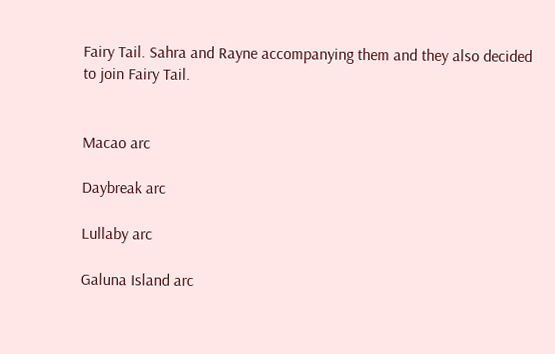Fairy Tail. Sahra and Rayne accompanying them and they also decided to join Fairy Tail.


Macao arc

Daybreak arc

Lullaby arc

Galuna Island arc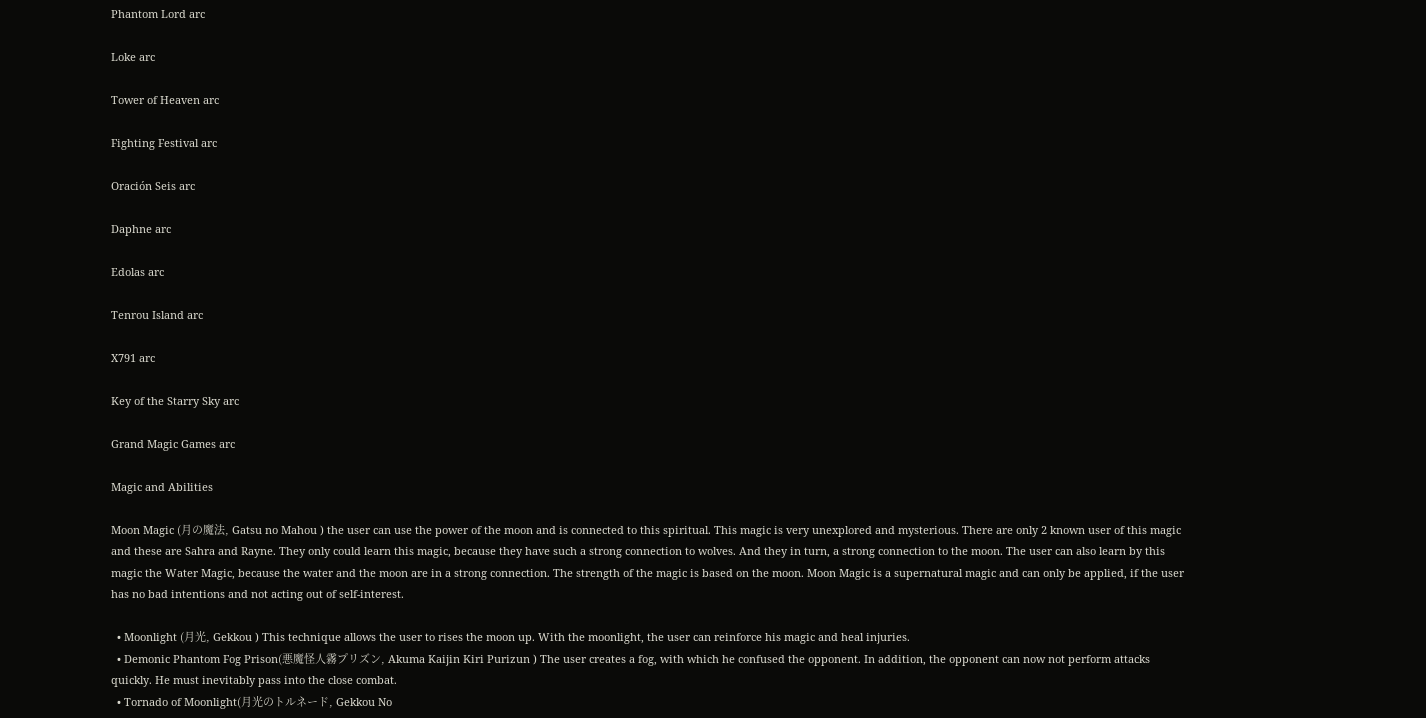Phantom Lord arc

Loke arc

Tower of Heaven arc

Fighting Festival arc

Oración Seis arc

Daphne arc

Edolas arc

Tenrou Island arc

X791 arc

Key of the Starry Sky arc

Grand Magic Games arc

Magic and Abilities

Moon Magic (月の魔法, Gatsu no Mahou ) the user can use the power of the moon and is connected to this spiritual. This magic is very unexplored and mysterious. There are only 2 known user of this magic and these are Sahra and Rayne. They only could learn this magic, because they have such a strong connection to wolves. And they in turn, a strong connection to the moon. The user can also learn by this magic the Water Magic, because the water and the moon are in a strong connection. The strength of the magic is based on the moon. Moon Magic is a supernatural magic and can only be applied, if the user has no bad intentions and not acting out of self-interest.

  • Moonlight (月光, Gekkou ) This technique allows the user to rises the moon up. With the moonlight, the user can reinforce his magic and heal injuries.
  • Demonic Phantom Fog Prison(悪魔怪人霧プリズン, Akuma Kaijin Kiri Purizun ) The user creates a fog, with which he confused the opponent. In addition, the opponent can now not perform attacks quickly. He must inevitably pass into the close combat.
  • Tornado of Moonlight(月光のトルネード, Gekkou No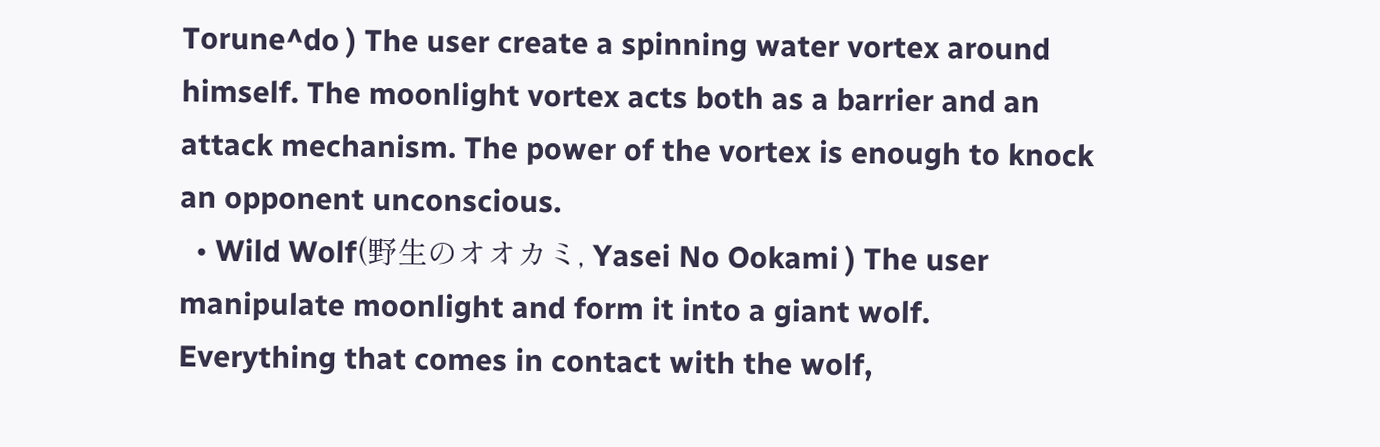Torune^do ) The user create a spinning water vortex around himself. The moonlight vortex acts both as a barrier and an attack mechanism. The power of the vortex is enough to knock an opponent unconscious.
  • Wild Wolf(野生のオオカミ, Yasei No Ookami ) The user manipulate moonlight and form it into a giant wolf. Everything that comes in contact with the wolf,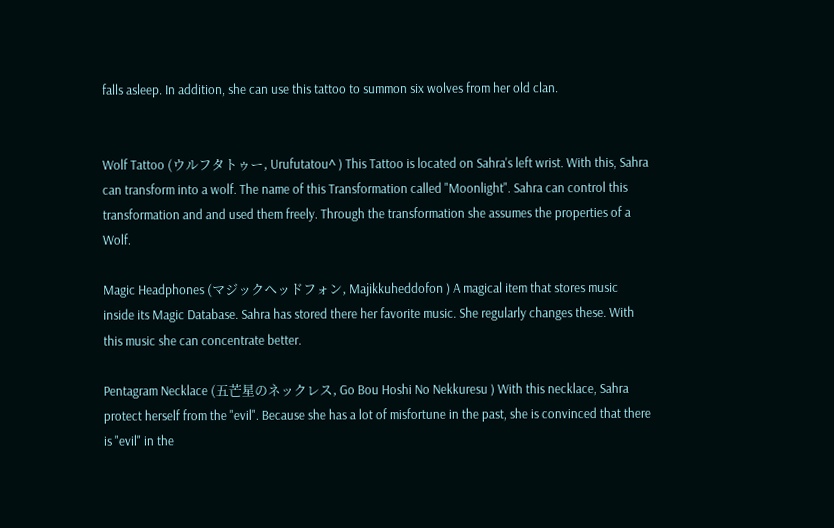falls asleep. In addition, she can use this tattoo to summon six wolves from her old clan.


Wolf Tattoo (ウルフタトゥー, Urufutatou^ ) This Tattoo is located on Sahra's left wrist. With this, Sahra can transform into a wolf. The name of this Transformation called "Moonlight". Sahra can control this transformation and and used them freely. Through the transformation she assumes the properties of a Wolf.

Magic Headphones (マジックヘッドフォン, Majikkuheddofon ) A magical item that stores music inside its Magic Database. Sahra has stored there her favorite music. She regularly changes these. With this music she can concentrate better.

Pentagram Necklace (五芒星のネックレス, Go Bou Hoshi No Nekkuresu ) With this necklace, Sahra protect herself from the "evil". Because she has a lot of misfortune in the past, she is convinced that there is "evil" in the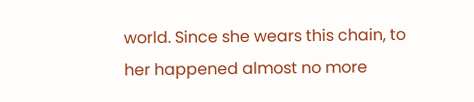world. Since she wears this chain, to her happened almost no more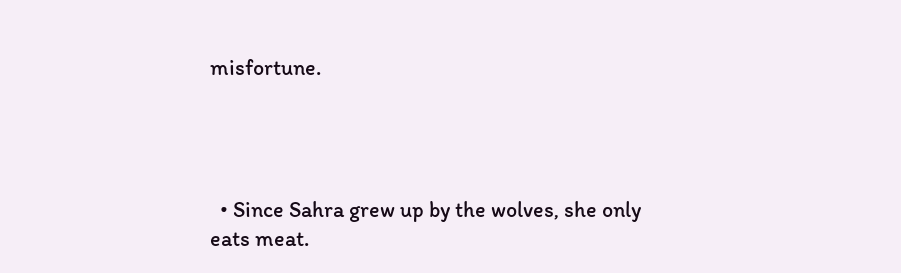misfortune.




  • Since Sahra grew up by the wolves, she only eats meat.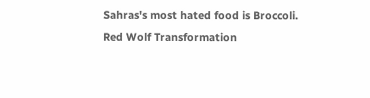Sahras's most hated food is Broccoli.
Red Wolf Transformation